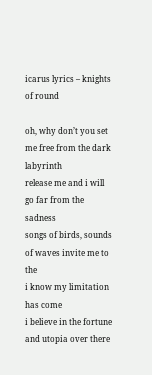icarus lyrics – knights of round

oh, why don’t you set me free from the dark labyrinth
release me and i will go far from the sadness
songs of birds, sounds of waves invite me to the
i know my limitation has come
i believe in the fortune and utopia over there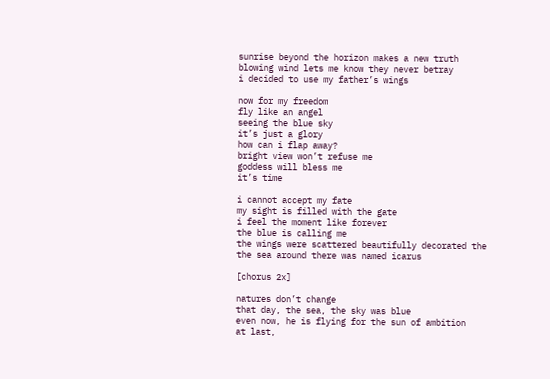sunrise beyond the horizon makes a new truth
blowing wind lets me know they never betray
i decided to use my father’s wings

now for my freedom
fly like an angel
seeing the blue sky
it’s just a glory
how can i flap away?
bright view won’t refuse me
goddess will bless me
it’s time

i cannot accept my fate
my sight is filled with the gate
i feel the moment like forever
the blue is calling me
the wings were scattered beautifully decorated the
the sea around there was named icarus

[chorus 2x]

natures don’t change
that day, the sea, the sky was blue
even now, he is flying for the sun of ambition
at last,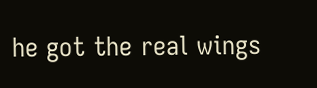he got the real wings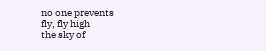no one prevents
fly, fly high
the sky of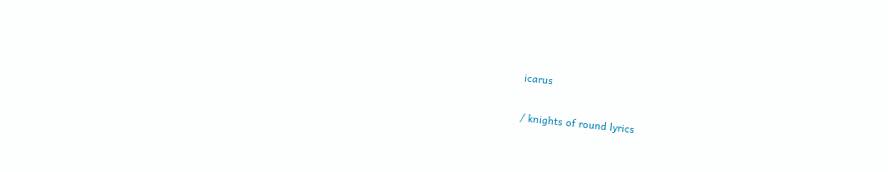icarus

/ knights of round lyrics